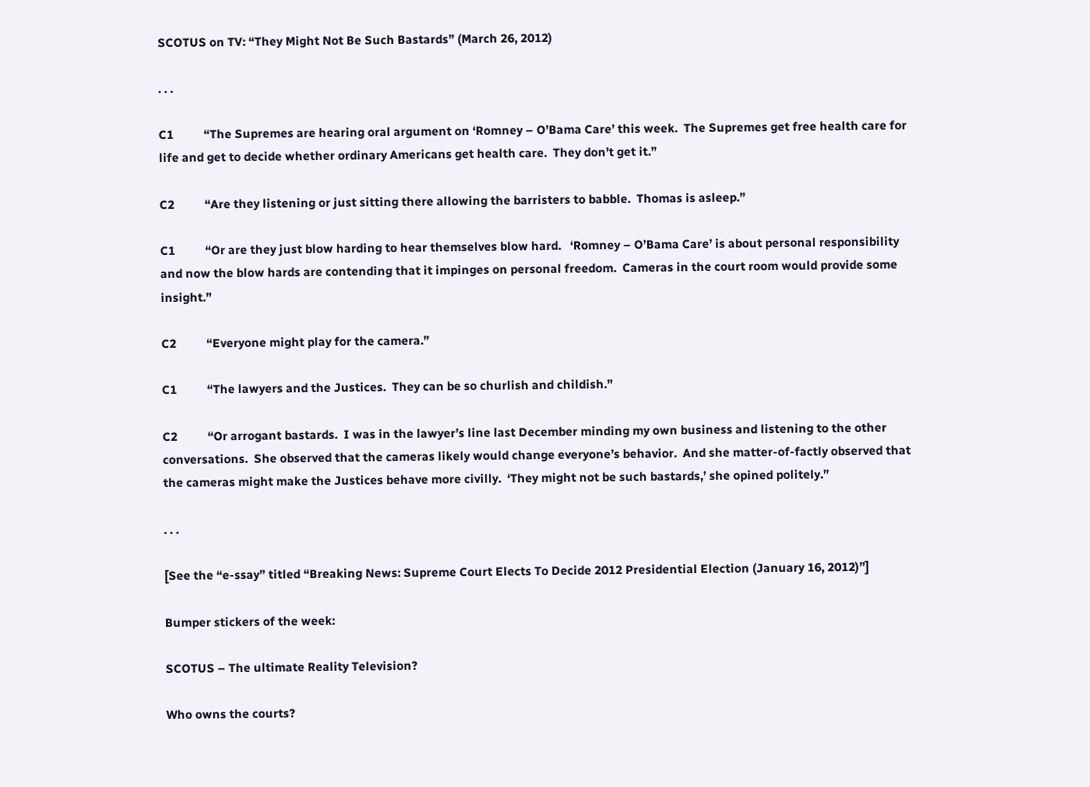SCOTUS on TV: “They Might Not Be Such Bastards” (March 26, 2012)

. . .

C1          “The Supremes are hearing oral argument on ‘Romney – O’Bama Care’ this week.  The Supremes get free health care for life and get to decide whether ordinary Americans get health care.  They don’t get it.”

C2          “Are they listening or just sitting there allowing the barristers to babble.  Thomas is asleep.”

C1          “Or are they just blow harding to hear themselves blow hard.   ‘Romney – O’Bama Care’ is about personal responsibility and now the blow hards are contending that it impinges on personal freedom.  Cameras in the court room would provide some insight.”

C2          “Everyone might play for the camera.”

C1          “The lawyers and the Justices.  They can be so churlish and childish.”

C2          “Or arrogant bastards.  I was in the lawyer’s line last December minding my own business and listening to the other conversations.  She observed that the cameras likely would change everyone’s behavior.  And she matter-of-factly observed that the cameras might make the Justices behave more civilly.  ‘They might not be such bastards,’ she opined politely.”

. . .

[See the “e-ssay” titled “Breaking News: Supreme Court Elects To Decide 2012 Presidential Election (January 16, 2012)”]

Bumper stickers of the week:

SCOTUS – The ultimate Reality Television?

Who owns the courts?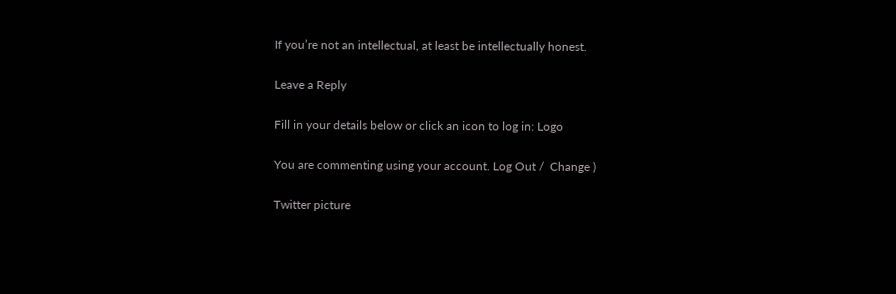If you’re not an intellectual, at least be intellectually honest.

Leave a Reply

Fill in your details below or click an icon to log in: Logo

You are commenting using your account. Log Out /  Change )

Twitter picture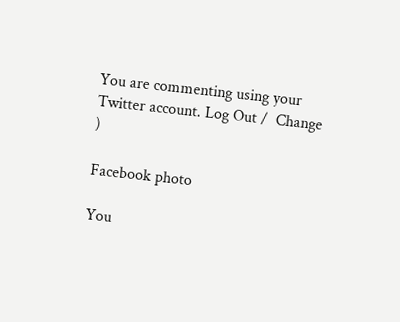You are commenting using your Twitter account. Log Out /  Change )

Facebook photo

You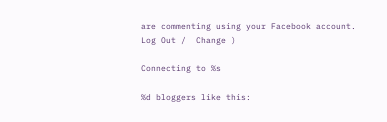are commenting using your Facebook account. Log Out /  Change )

Connecting to %s

%d bloggers like this: